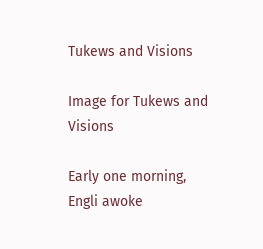Tukews and Visions

Image for Tukews and Visions

Early one morning, Engli awoke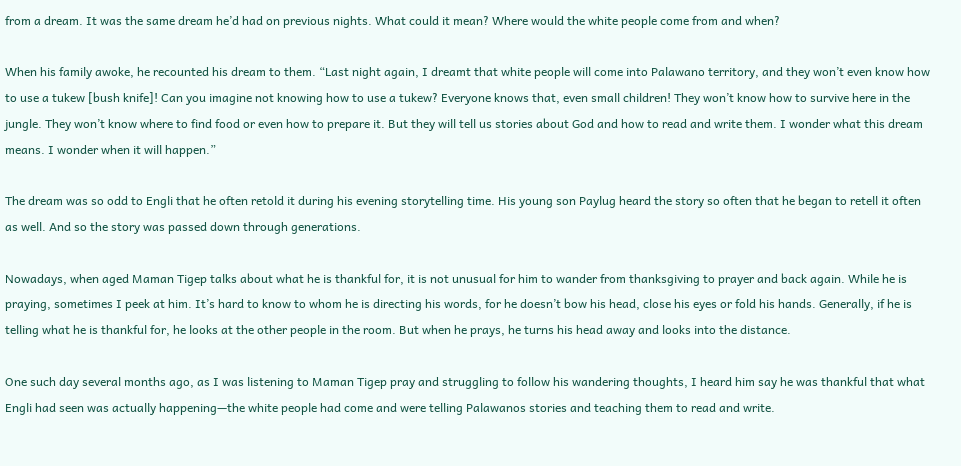from a dream. It was the same dream he’d had on previous nights. What could it mean? Where would the white people come from and when?

When his family awoke, he recounted his dream to them. “Last night again, I dreamt that white people will come into Palawano territory, and they won’t even know how to use a tukew [bush knife]! Can you imagine not knowing how to use a tukew? Everyone knows that, even small children! They won’t know how to survive here in the jungle. They won’t know where to find food or even how to prepare it. But they will tell us stories about God and how to read and write them. I wonder what this dream means. I wonder when it will happen.”

The dream was so odd to Engli that he often retold it during his evening storytelling time. His young son Paylug heard the story so often that he began to retell it often as well. And so the story was passed down through generations.

Nowadays, when aged Maman Tigep talks about what he is thankful for, it is not unusual for him to wander from thanksgiving to prayer and back again. While he is praying, sometimes I peek at him. It’s hard to know to whom he is directing his words, for he doesn’t bow his head, close his eyes or fold his hands. Generally, if he is telling what he is thankful for, he looks at the other people in the room. But when he prays, he turns his head away and looks into the distance.

One such day several months ago, as I was listening to Maman Tigep pray and struggling to follow his wandering thoughts, I heard him say he was thankful that what Engli had seen was actually happening—the white people had come and were telling Palawanos stories and teaching them to read and write.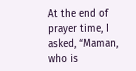At the end of prayer time, I asked, “Maman, who is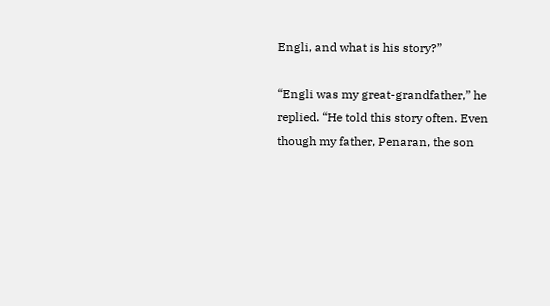Engli, and what is his story?”

“Engli was my great-grandfather,” he replied. “He told this story often. Even though my father, Penaran, the son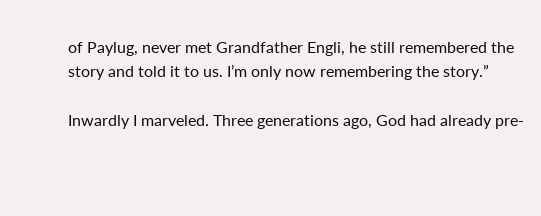of Paylug, never met Grandfather Engli, he still remembered the story and told it to us. I’m only now remembering the story.”

Inwardly I marveled. Three generations ago, God had already pre-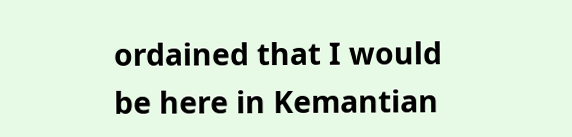ordained that I would be here in Kemantian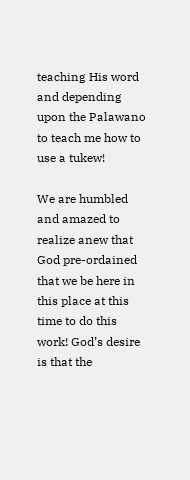teaching His word and depending upon the Palawano to teach me how to use a tukew!

We are humbled and amazed to realize anew that God pre-ordained that we be here in this place at this time to do this work! God’s desire is that the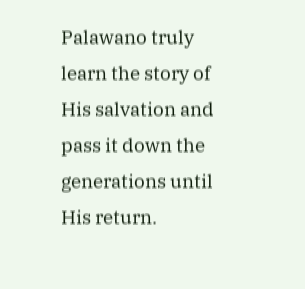Palawano truly learn the story of His salvation and pass it down the generations until His return.